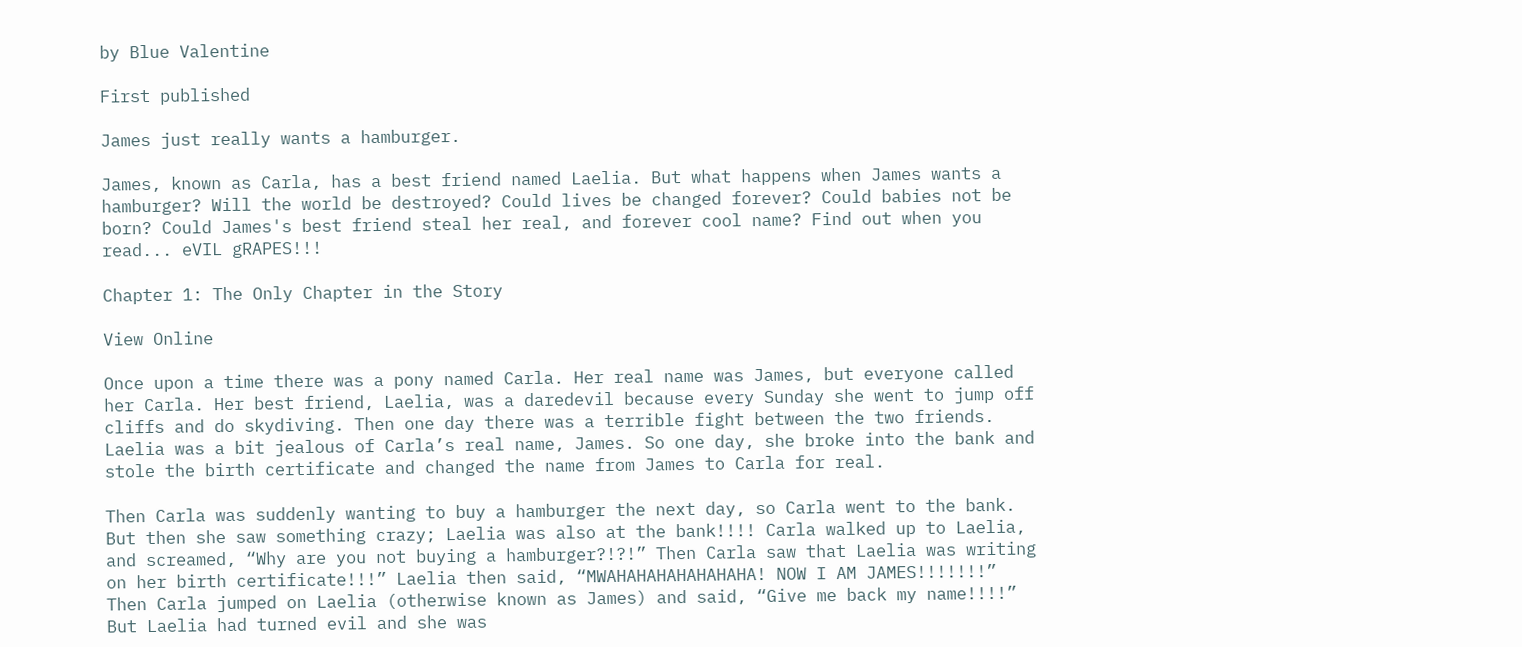by Blue Valentine

First published

James just really wants a hamburger.

James, known as Carla, has a best friend named Laelia. But what happens when James wants a hamburger? Will the world be destroyed? Could lives be changed forever? Could babies not be born? Could James's best friend steal her real, and forever cool name? Find out when you read... eVIL gRAPES!!!

Chapter 1: The Only Chapter in the Story

View Online

Once upon a time there was a pony named Carla. Her real name was James, but everyone called her Carla. Her best friend, Laelia, was a daredevil because every Sunday she went to jump off cliffs and do skydiving. Then one day there was a terrible fight between the two friends. Laelia was a bit jealous of Carla’s real name, James. So one day, she broke into the bank and stole the birth certificate and changed the name from James to Carla for real.

Then Carla was suddenly wanting to buy a hamburger the next day, so Carla went to the bank. But then she saw something crazy; Laelia was also at the bank!!!! Carla walked up to Laelia, and screamed, “Why are you not buying a hamburger?!?!” Then Carla saw that Laelia was writing on her birth certificate!!!” Laelia then said, “MWAHAHAHAHAHAHAHA! NOW I AM JAMES!!!!!!!” Then Carla jumped on Laelia (otherwise known as James) and said, “Give me back my name!!!!” But Laelia had turned evil and she was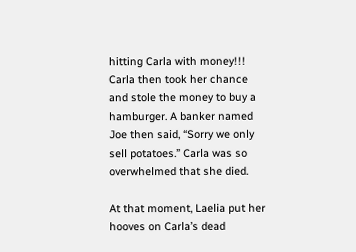hitting Carla with money!!! Carla then took her chance and stole the money to buy a hamburger. A banker named Joe then said, “Sorry we only sell potatoes.” Carla was so overwhelmed that she died.

At that moment, Laelia put her hooves on Carla’s dead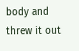body and threw it out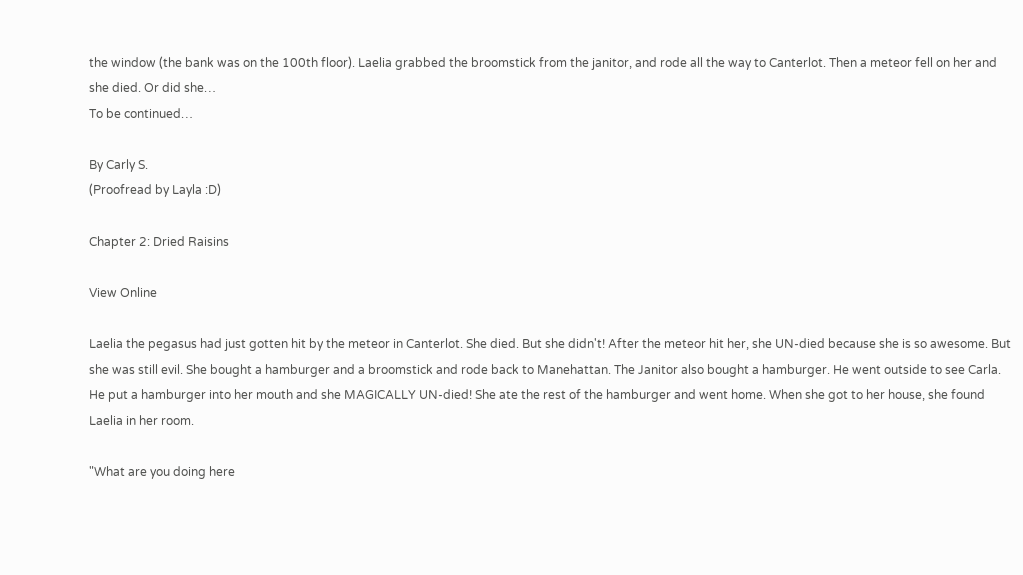the window (the bank was on the 100th floor). Laelia grabbed the broomstick from the janitor, and rode all the way to Canterlot. Then a meteor fell on her and she died. Or did she…
To be continued…

By Carly S.
(Proofread by Layla :D)

Chapter 2: Dried Raisins

View Online

Laelia the pegasus had just gotten hit by the meteor in Canterlot. She died. But she didn't! After the meteor hit her, she UN-died because she is so awesome. But she was still evil. She bought a hamburger and a broomstick and rode back to Manehattan. The Janitor also bought a hamburger. He went outside to see Carla. He put a hamburger into her mouth and she MAGICALLY UN-died! She ate the rest of the hamburger and went home. When she got to her house, she found Laelia in her room.

"What are you doing here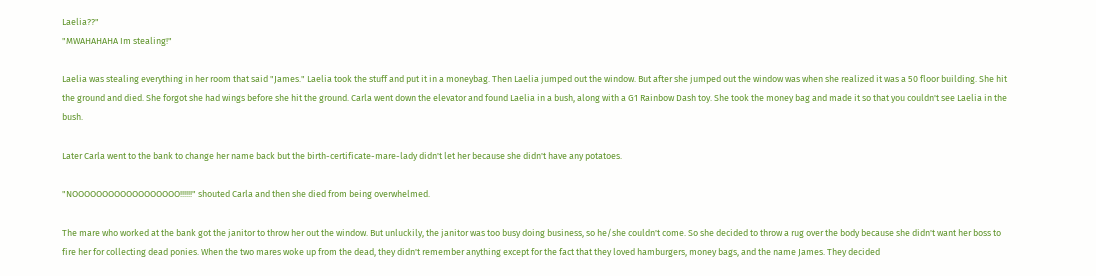Laelia??"
"MWAHAHAHA Im stealing!"

Laelia was stealing everything in her room that said "James." Laelia took the stuff and put it in a moneybag. Then Laelia jumped out the window. But after she jumped out the window was when she realized it was a 50 floor building. She hit the ground and died. She forgot she had wings before she hit the ground. Carla went down the elevator and found Laelia in a bush, along with a G1 Rainbow Dash toy. She took the money bag and made it so that you couldn't see Laelia in the bush.

Later Carla went to the bank to change her name back but the birth-certificate-mare-lady didn't let her because she didn't have any potatoes.

"NOOOOOOOOOOOOOOOOOO!!!!!!" shouted Carla and then she died from being overwhelmed.

The mare who worked at the bank got the janitor to throw her out the window. But unluckily, the janitor was too busy doing business, so he/she couldn't come. So she decided to throw a rug over the body because she didn't want her boss to fire her for collecting dead ponies. When the two mares woke up from the dead, they didn't remember anything except for the fact that they loved hamburgers, money bags, and the name James. They decided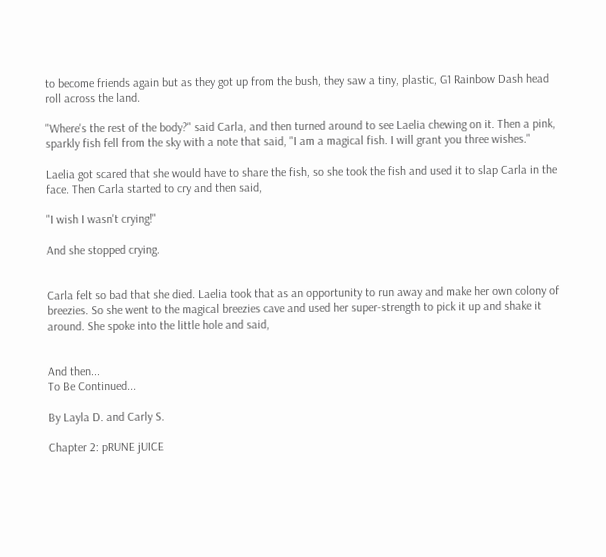to become friends again but as they got up from the bush, they saw a tiny, plastic, G1 Rainbow Dash head roll across the land.

"Where's the rest of the body?" said Carla, and then turned around to see Laelia chewing on it. Then a pink, sparkly fish fell from the sky with a note that said, "I am a magical fish. I will grant you three wishes."

Laelia got scared that she would have to share the fish, so she took the fish and used it to slap Carla in the face. Then Carla started to cry and then said,

"I wish I wasn't crying!"

And she stopped crying.


Carla felt so bad that she died. Laelia took that as an opportunity to run away and make her own colony of breezies. So she went to the magical breezies cave and used her super-strength to pick it up and shake it around. She spoke into the little hole and said,


And then...
To Be Continued...

By Layla D. and Carly S.

Chapter 2: pRUNE jUICE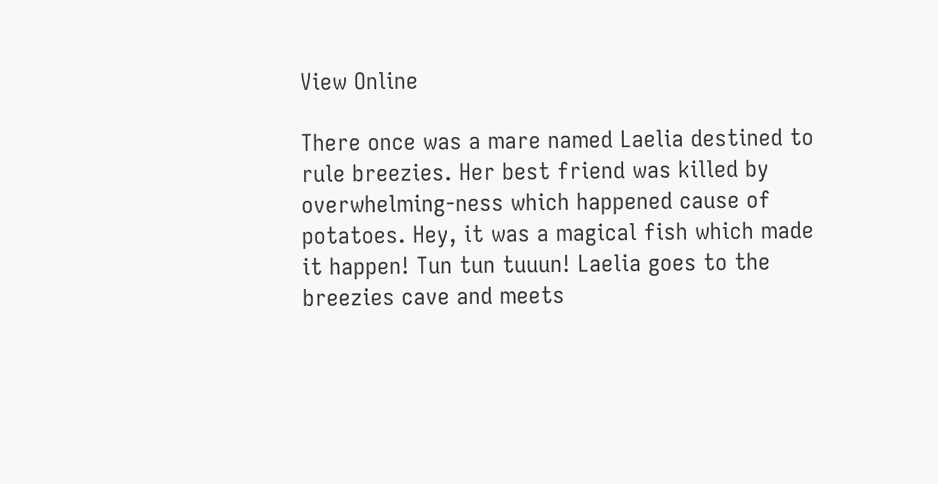View Online

There once was a mare named Laelia destined to rule breezies. Her best friend was killed by overwhelming-ness which happened cause of potatoes. Hey, it was a magical fish which made it happen! Tun tun tuuun! Laelia goes to the breezies cave and meets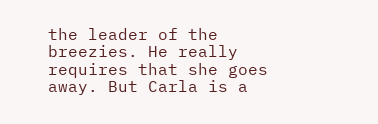the leader of the breezies. He really requires that she goes away. But Carla is a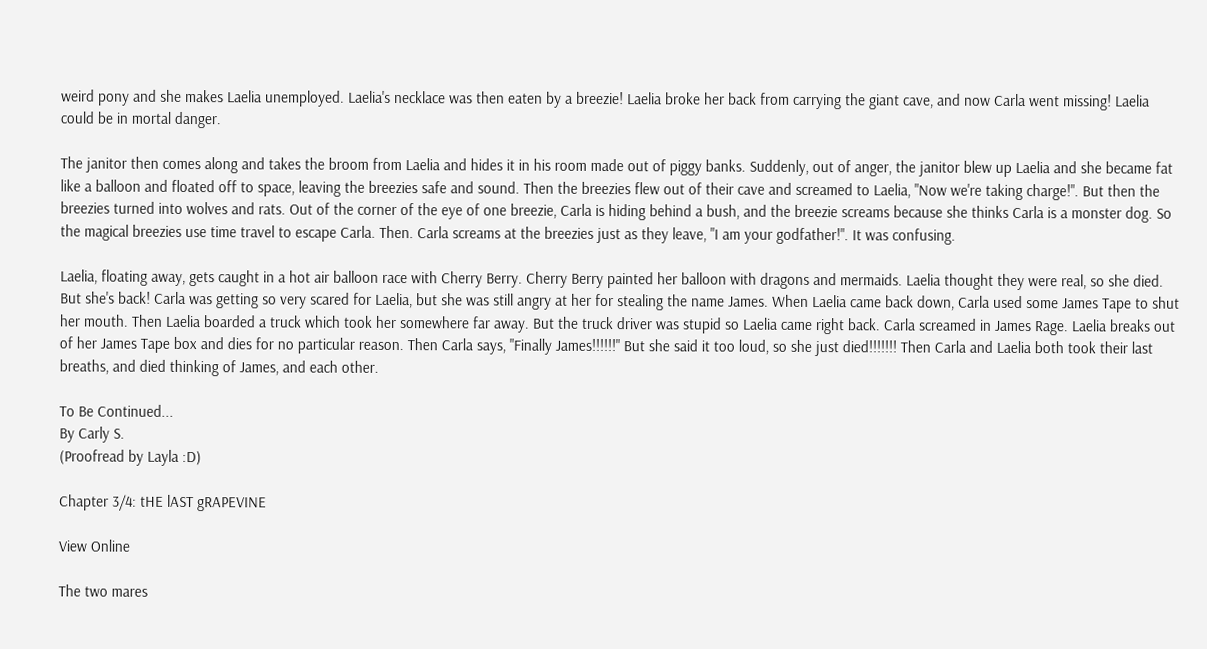weird pony and she makes Laelia unemployed. Laelia's necklace was then eaten by a breezie! Laelia broke her back from carrying the giant cave, and now Carla went missing! Laelia could be in mortal danger.

The janitor then comes along and takes the broom from Laelia and hides it in his room made out of piggy banks. Suddenly, out of anger, the janitor blew up Laelia and she became fat like a balloon and floated off to space, leaving the breezies safe and sound. Then the breezies flew out of their cave and screamed to Laelia, "Now we're taking charge!". But then the breezies turned into wolves and rats. Out of the corner of the eye of one breezie, Carla is hiding behind a bush, and the breezie screams because she thinks Carla is a monster dog. So the magical breezies use time travel to escape Carla. Then. Carla screams at the breezies just as they leave, "I am your godfather!". It was confusing.

Laelia, floating away, gets caught in a hot air balloon race with Cherry Berry. Cherry Berry painted her balloon with dragons and mermaids. Laelia thought they were real, so she died. But she's back! Carla was getting so very scared for Laelia, but she was still angry at her for stealing the name James. When Laelia came back down, Carla used some James Tape to shut her mouth. Then Laelia boarded a truck which took her somewhere far away. But the truck driver was stupid so Laelia came right back. Carla screamed in James Rage. Laelia breaks out of her James Tape box and dies for no particular reason. Then Carla says, "Finally James!!!!!!" But she said it too loud, so she just died!!!!!!! Then Carla and Laelia both took their last breaths, and died thinking of James, and each other.

To Be Continued...
By Carly S.
(Proofread by Layla :D)

Chapter 3/4: tHE lAST gRAPEVINE

View Online

The two mares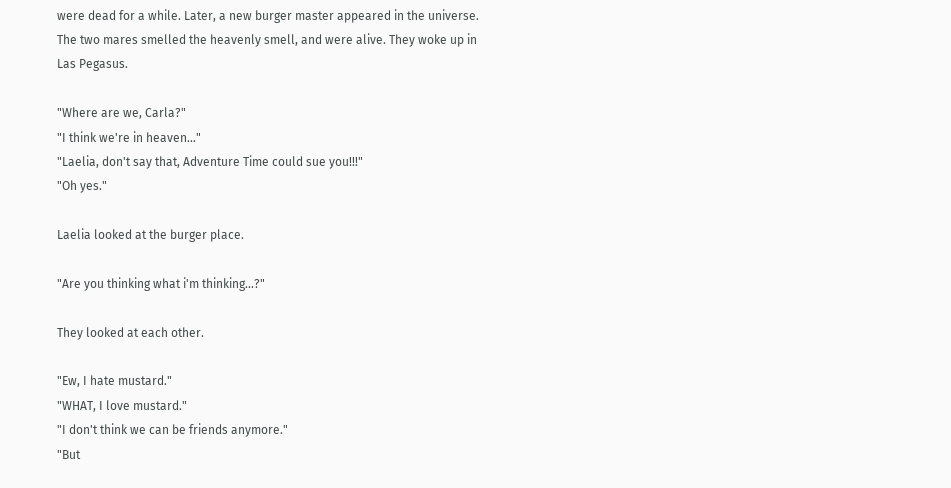were dead for a while. Later, a new burger master appeared in the universe. The two mares smelled the heavenly smell, and were alive. They woke up in Las Pegasus.

"Where are we, Carla?"
"I think we're in heaven..."
"Laelia, don't say that, Adventure Time could sue you!!!"
"Oh yes."

Laelia looked at the burger place.

"Are you thinking what i'm thinking...?"

They looked at each other.

"Ew, I hate mustard."
"WHAT, I love mustard."
"I don't think we can be friends anymore."
"But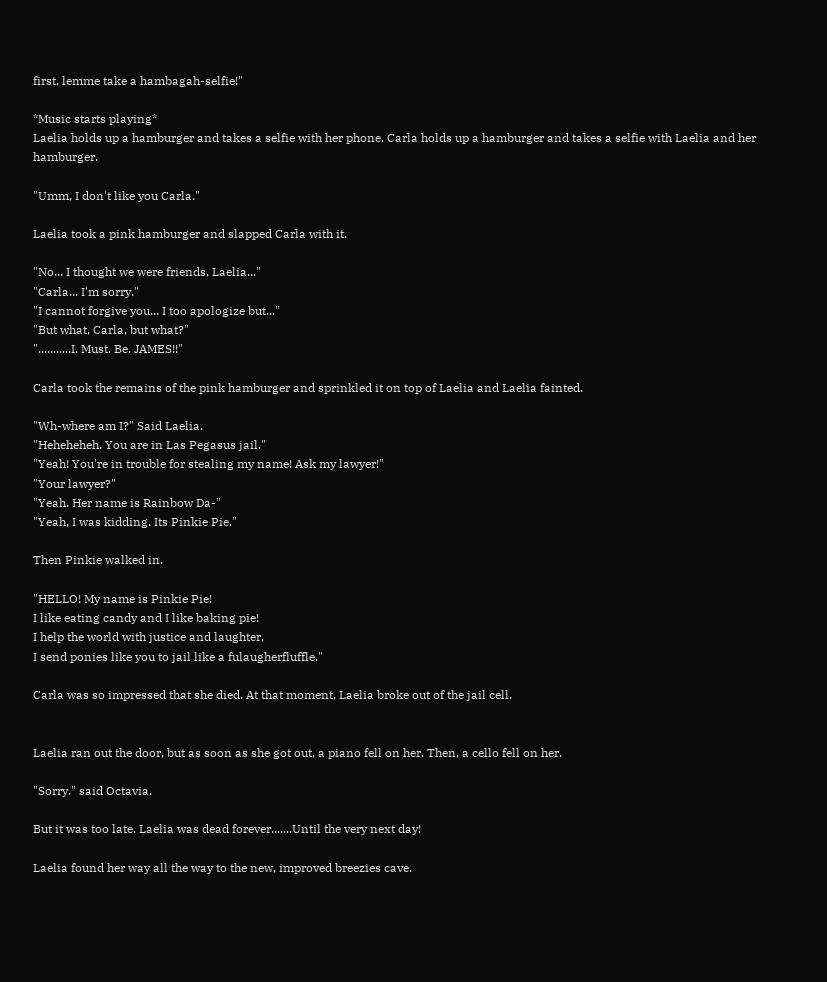first, lemme take a hambagah-selfie!"

*Music starts playing*
Laelia holds up a hamburger and takes a selfie with her phone. Carla holds up a hamburger and takes a selfie with Laelia and her hamburger.

"Umm, I don't like you Carla."

Laelia took a pink hamburger and slapped Carla with it.

"No... I thought we were friends, Laelia..."
"Carla... I'm sorry."
"I cannot forgive you... I too apologize but..."
"But what, Carla, but what?"
"...........I. Must. Be. JAMES!!"

Carla took the remains of the pink hamburger and sprinkled it on top of Laelia and Laelia fainted.

"Wh-where am I?" Said Laelia.
"Heheheheh. You are in Las Pegasus jail."
"Yeah! You're in trouble for stealing my name! Ask my lawyer!"
"Your lawyer?"
"Yeah. Her name is Rainbow Da-"
"Yeah, I was kidding. Its Pinkie Pie."

Then Pinkie walked in.

"HELLO! My name is Pinkie Pie!
I like eating candy and I like baking pie!
I help the world with justice and laughter,
I send ponies like you to jail like a fulaugherfluffle."

Carla was so impressed that she died. At that moment, Laelia broke out of the jail cell.


Laelia ran out the door, but as soon as she got out, a piano fell on her. Then, a cello fell on her.

"Sorry." said Octavia.

But it was too late. Laelia was dead forever.......Until the very next day!

Laelia found her way all the way to the new, improved breezies cave.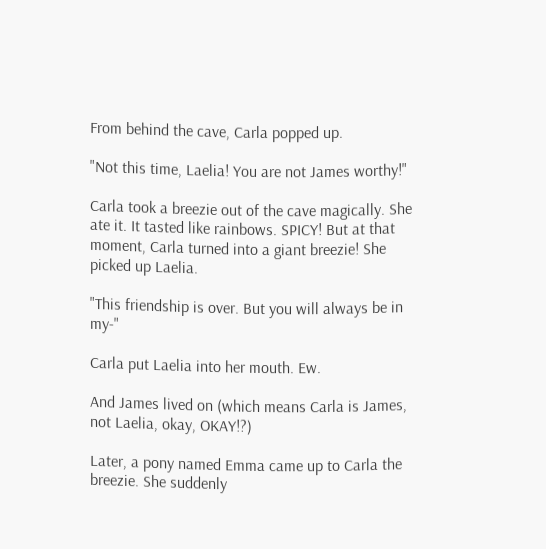From behind the cave, Carla popped up.

"Not this time, Laelia! You are not James worthy!"

Carla took a breezie out of the cave magically. She ate it. It tasted like rainbows. SPICY! But at that moment, Carla turned into a giant breezie! She picked up Laelia.

"This friendship is over. But you will always be in my-"

Carla put Laelia into her mouth. Ew.

And James lived on (which means Carla is James, not Laelia, okay, OKAY!?)

Later, a pony named Emma came up to Carla the breezie. She suddenly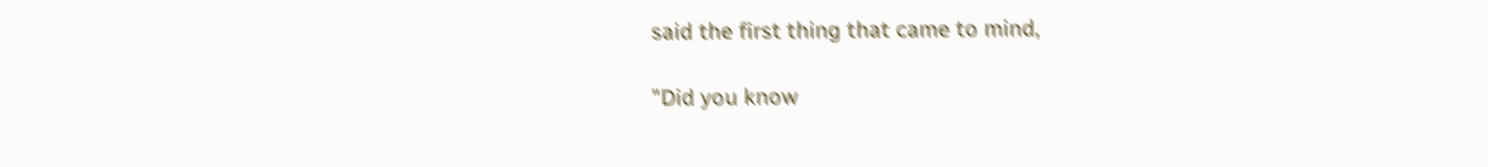said the first thing that came to mind,

"Did you know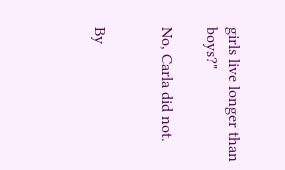girls live longer than boys?"

No, Carla did not.


By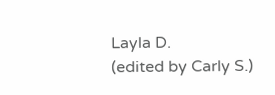Layla D.
(edited by Carly S.)